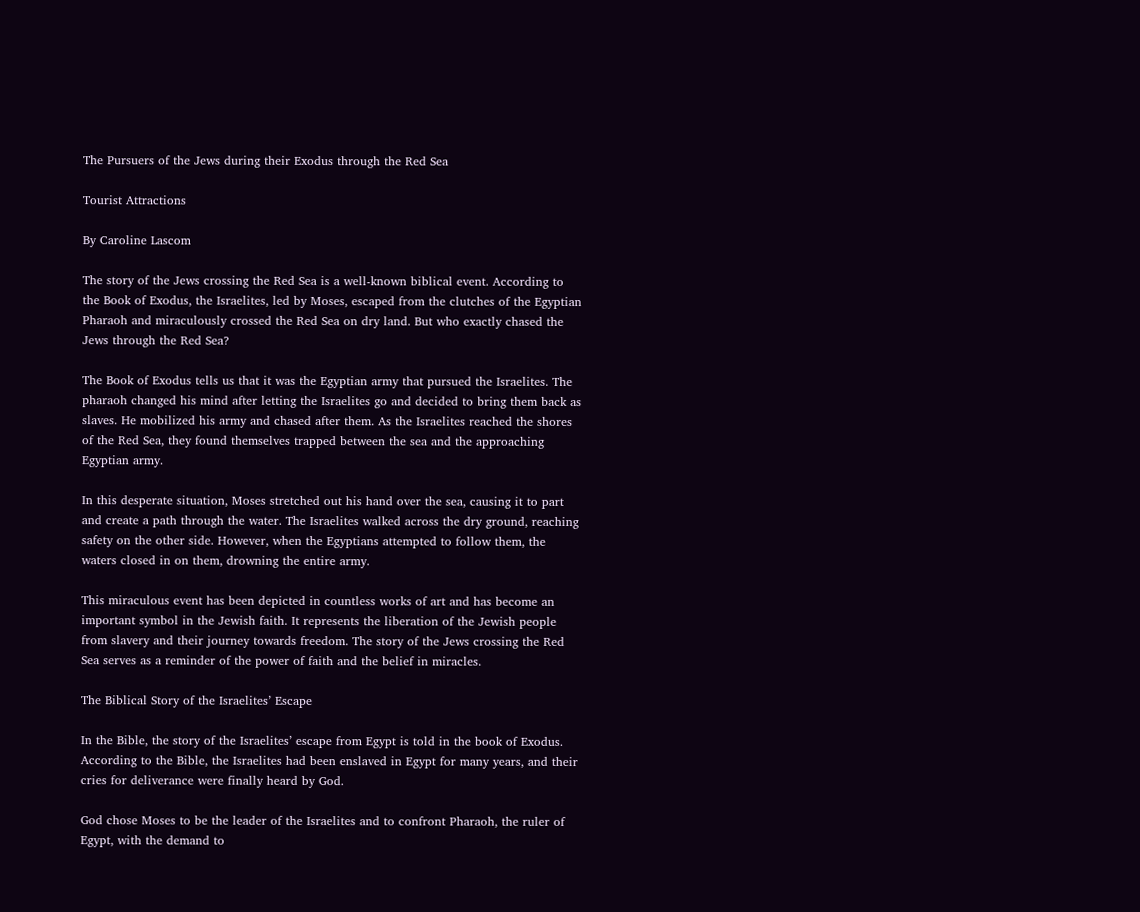The Pursuers of the Jews during their Exodus through the Red Sea

Tourist Attractions

By Caroline Lascom

The story of the Jews crossing the Red Sea is a well-known biblical event. According to the Book of Exodus, the Israelites, led by Moses, escaped from the clutches of the Egyptian Pharaoh and miraculously crossed the Red Sea on dry land. But who exactly chased the Jews through the Red Sea?

The Book of Exodus tells us that it was the Egyptian army that pursued the Israelites. The pharaoh changed his mind after letting the Israelites go and decided to bring them back as slaves. He mobilized his army and chased after them. As the Israelites reached the shores of the Red Sea, they found themselves trapped between the sea and the approaching Egyptian army.

In this desperate situation, Moses stretched out his hand over the sea, causing it to part and create a path through the water. The Israelites walked across the dry ground, reaching safety on the other side. However, when the Egyptians attempted to follow them, the waters closed in on them, drowning the entire army.

This miraculous event has been depicted in countless works of art and has become an important symbol in the Jewish faith. It represents the liberation of the Jewish people from slavery and their journey towards freedom. The story of the Jews crossing the Red Sea serves as a reminder of the power of faith and the belief in miracles.

The Biblical Story of the Israelites’ Escape

In the Bible, the story of the Israelites’ escape from Egypt is told in the book of Exodus. According to the Bible, the Israelites had been enslaved in Egypt for many years, and their cries for deliverance were finally heard by God.

God chose Moses to be the leader of the Israelites and to confront Pharaoh, the ruler of Egypt, with the demand to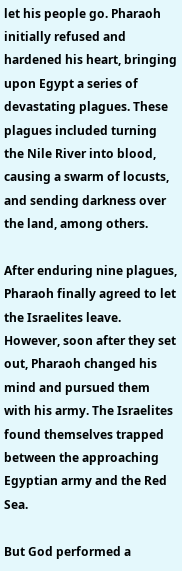let his people go. Pharaoh initially refused and hardened his heart, bringing upon Egypt a series of devastating plagues. These plagues included turning the Nile River into blood, causing a swarm of locusts, and sending darkness over the land, among others.

After enduring nine plagues, Pharaoh finally agreed to let the Israelites leave. However, soon after they set out, Pharaoh changed his mind and pursued them with his army. The Israelites found themselves trapped between the approaching Egyptian army and the Red Sea.

But God performed a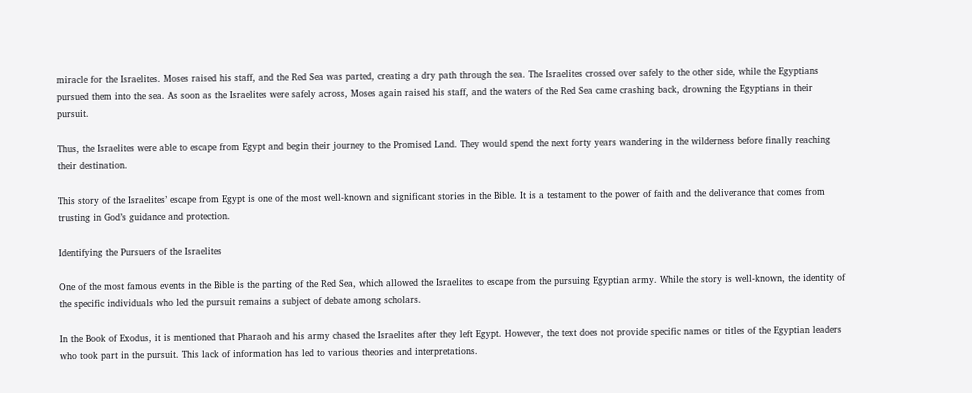miracle for the Israelites. Moses raised his staff, and the Red Sea was parted, creating a dry path through the sea. The Israelites crossed over safely to the other side, while the Egyptians pursued them into the sea. As soon as the Israelites were safely across, Moses again raised his staff, and the waters of the Red Sea came crashing back, drowning the Egyptians in their pursuit.

Thus, the Israelites were able to escape from Egypt and begin their journey to the Promised Land. They would spend the next forty years wandering in the wilderness before finally reaching their destination.

This story of the Israelites’ escape from Egypt is one of the most well-known and significant stories in the Bible. It is a testament to the power of faith and the deliverance that comes from trusting in God’s guidance and protection.

Identifying the Pursuers of the Israelites

One of the most famous events in the Bible is the parting of the Red Sea, which allowed the Israelites to escape from the pursuing Egyptian army. While the story is well-known, the identity of the specific individuals who led the pursuit remains a subject of debate among scholars.

In the Book of Exodus, it is mentioned that Pharaoh and his army chased the Israelites after they left Egypt. However, the text does not provide specific names or titles of the Egyptian leaders who took part in the pursuit. This lack of information has led to various theories and interpretations.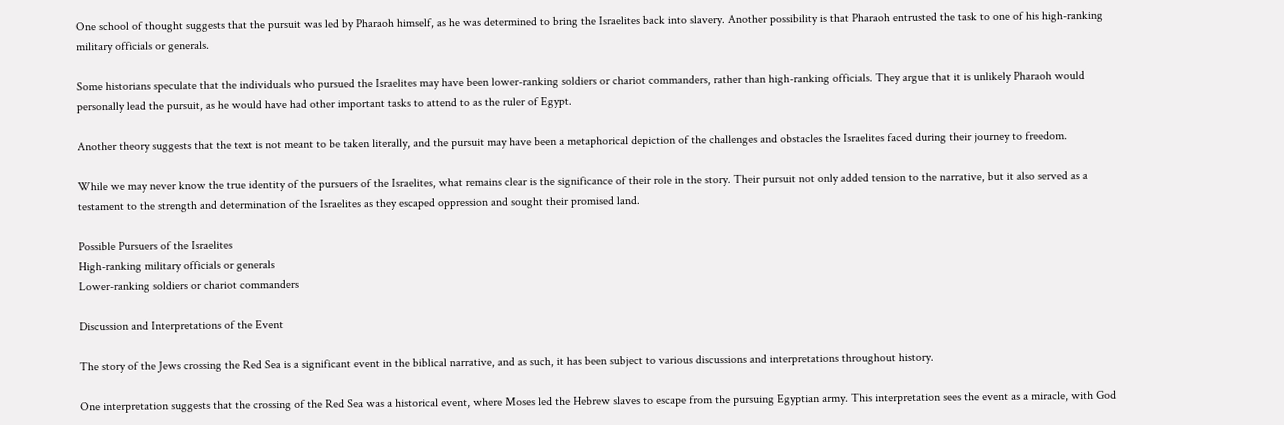One school of thought suggests that the pursuit was led by Pharaoh himself, as he was determined to bring the Israelites back into slavery. Another possibility is that Pharaoh entrusted the task to one of his high-ranking military officials or generals.

Some historians speculate that the individuals who pursued the Israelites may have been lower-ranking soldiers or chariot commanders, rather than high-ranking officials. They argue that it is unlikely Pharaoh would personally lead the pursuit, as he would have had other important tasks to attend to as the ruler of Egypt.

Another theory suggests that the text is not meant to be taken literally, and the pursuit may have been a metaphorical depiction of the challenges and obstacles the Israelites faced during their journey to freedom.

While we may never know the true identity of the pursuers of the Israelites, what remains clear is the significance of their role in the story. Their pursuit not only added tension to the narrative, but it also served as a testament to the strength and determination of the Israelites as they escaped oppression and sought their promised land.

Possible Pursuers of the Israelites
High-ranking military officials or generals
Lower-ranking soldiers or chariot commanders

Discussion and Interpretations of the Event

The story of the Jews crossing the Red Sea is a significant event in the biblical narrative, and as such, it has been subject to various discussions and interpretations throughout history.

One interpretation suggests that the crossing of the Red Sea was a historical event, where Moses led the Hebrew slaves to escape from the pursuing Egyptian army. This interpretation sees the event as a miracle, with God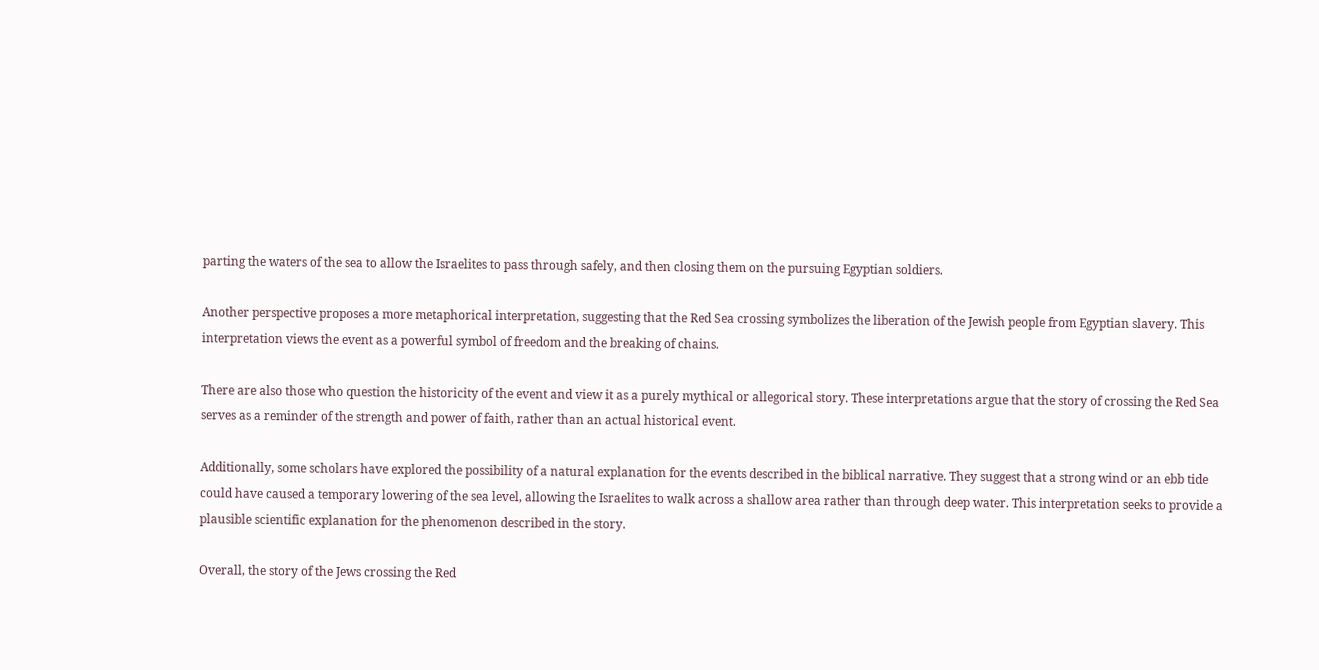parting the waters of the sea to allow the Israelites to pass through safely, and then closing them on the pursuing Egyptian soldiers.

Another perspective proposes a more metaphorical interpretation, suggesting that the Red Sea crossing symbolizes the liberation of the Jewish people from Egyptian slavery. This interpretation views the event as a powerful symbol of freedom and the breaking of chains.

There are also those who question the historicity of the event and view it as a purely mythical or allegorical story. These interpretations argue that the story of crossing the Red Sea serves as a reminder of the strength and power of faith, rather than an actual historical event.

Additionally, some scholars have explored the possibility of a natural explanation for the events described in the biblical narrative. They suggest that a strong wind or an ebb tide could have caused a temporary lowering of the sea level, allowing the Israelites to walk across a shallow area rather than through deep water. This interpretation seeks to provide a plausible scientific explanation for the phenomenon described in the story.

Overall, the story of the Jews crossing the Red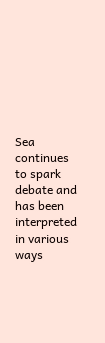Sea continues to spark debate and has been interpreted in various ways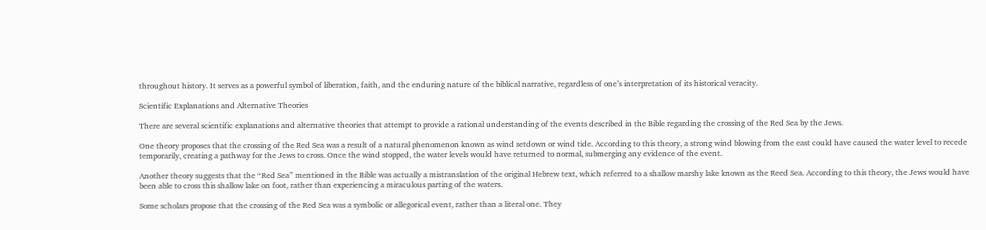throughout history. It serves as a powerful symbol of liberation, faith, and the enduring nature of the biblical narrative, regardless of one’s interpretation of its historical veracity.

Scientific Explanations and Alternative Theories

There are several scientific explanations and alternative theories that attempt to provide a rational understanding of the events described in the Bible regarding the crossing of the Red Sea by the Jews.

One theory proposes that the crossing of the Red Sea was a result of a natural phenomenon known as wind setdown or wind tide. According to this theory, a strong wind blowing from the east could have caused the water level to recede temporarily, creating a pathway for the Jews to cross. Once the wind stopped, the water levels would have returned to normal, submerging any evidence of the event.

Another theory suggests that the “Red Sea” mentioned in the Bible was actually a mistranslation of the original Hebrew text, which referred to a shallow marshy lake known as the Reed Sea. According to this theory, the Jews would have been able to cross this shallow lake on foot, rather than experiencing a miraculous parting of the waters.

Some scholars propose that the crossing of the Red Sea was a symbolic or allegorical event, rather than a literal one. They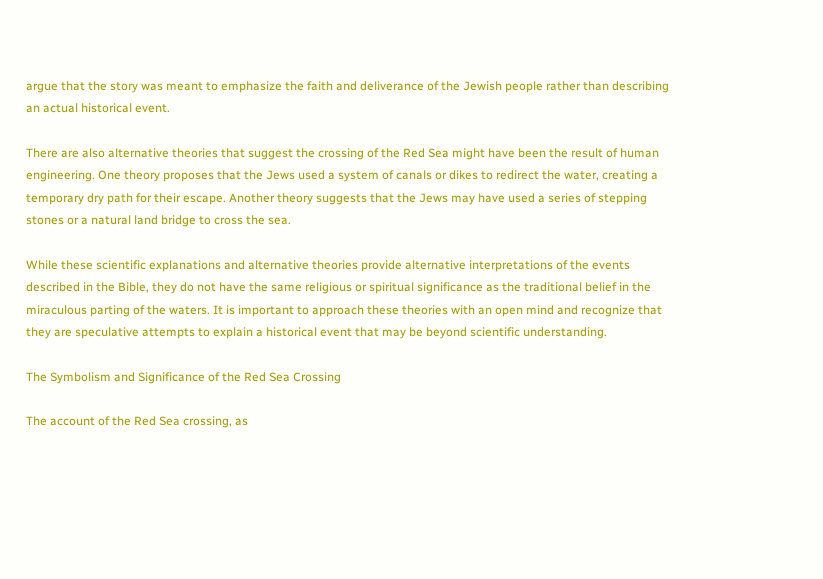argue that the story was meant to emphasize the faith and deliverance of the Jewish people rather than describing an actual historical event.

There are also alternative theories that suggest the crossing of the Red Sea might have been the result of human engineering. One theory proposes that the Jews used a system of canals or dikes to redirect the water, creating a temporary dry path for their escape. Another theory suggests that the Jews may have used a series of stepping stones or a natural land bridge to cross the sea.

While these scientific explanations and alternative theories provide alternative interpretations of the events described in the Bible, they do not have the same religious or spiritual significance as the traditional belief in the miraculous parting of the waters. It is important to approach these theories with an open mind and recognize that they are speculative attempts to explain a historical event that may be beyond scientific understanding.

The Symbolism and Significance of the Red Sea Crossing

The account of the Red Sea crossing, as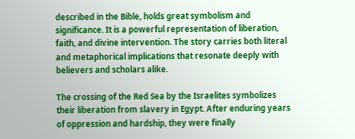described in the Bible, holds great symbolism and significance. It is a powerful representation of liberation, faith, and divine intervention. The story carries both literal and metaphorical implications that resonate deeply with believers and scholars alike.

The crossing of the Red Sea by the Israelites symbolizes their liberation from slavery in Egypt. After enduring years of oppression and hardship, they were finally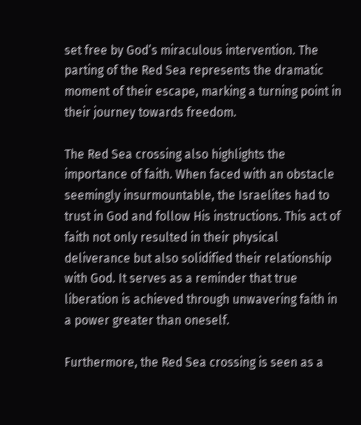set free by God’s miraculous intervention. The parting of the Red Sea represents the dramatic moment of their escape, marking a turning point in their journey towards freedom.

The Red Sea crossing also highlights the importance of faith. When faced with an obstacle seemingly insurmountable, the Israelites had to trust in God and follow His instructions. This act of faith not only resulted in their physical deliverance but also solidified their relationship with God. It serves as a reminder that true liberation is achieved through unwavering faith in a power greater than oneself.

Furthermore, the Red Sea crossing is seen as a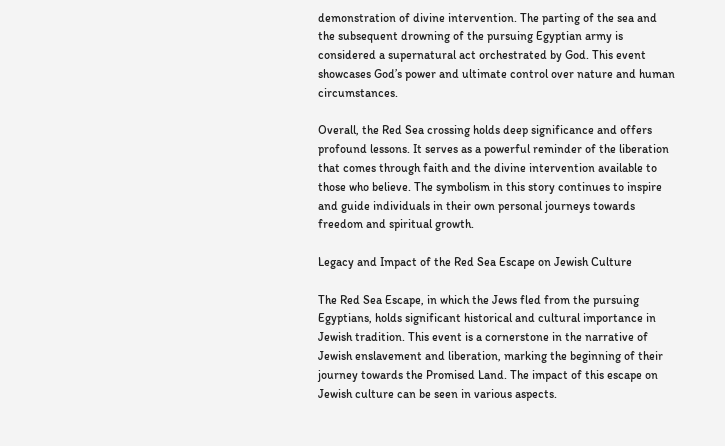demonstration of divine intervention. The parting of the sea and the subsequent drowning of the pursuing Egyptian army is considered a supernatural act orchestrated by God. This event showcases God’s power and ultimate control over nature and human circumstances.

Overall, the Red Sea crossing holds deep significance and offers profound lessons. It serves as a powerful reminder of the liberation that comes through faith and the divine intervention available to those who believe. The symbolism in this story continues to inspire and guide individuals in their own personal journeys towards freedom and spiritual growth.

Legacy and Impact of the Red Sea Escape on Jewish Culture

The Red Sea Escape, in which the Jews fled from the pursuing Egyptians, holds significant historical and cultural importance in Jewish tradition. This event is a cornerstone in the narrative of Jewish enslavement and liberation, marking the beginning of their journey towards the Promised Land. The impact of this escape on Jewish culture can be seen in various aspects.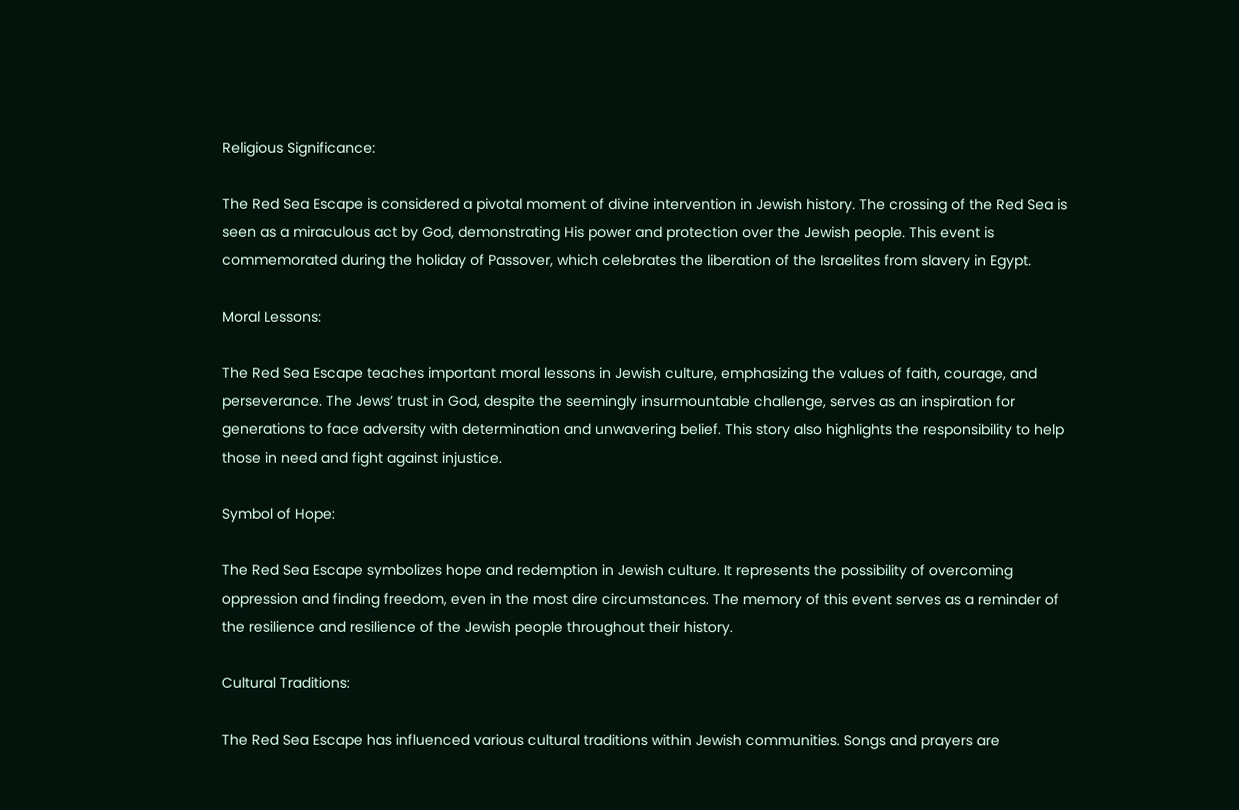Religious Significance:

The Red Sea Escape is considered a pivotal moment of divine intervention in Jewish history. The crossing of the Red Sea is seen as a miraculous act by God, demonstrating His power and protection over the Jewish people. This event is commemorated during the holiday of Passover, which celebrates the liberation of the Israelites from slavery in Egypt.

Moral Lessons:

The Red Sea Escape teaches important moral lessons in Jewish culture, emphasizing the values of faith, courage, and perseverance. The Jews’ trust in God, despite the seemingly insurmountable challenge, serves as an inspiration for generations to face adversity with determination and unwavering belief. This story also highlights the responsibility to help those in need and fight against injustice.

Symbol of Hope:

The Red Sea Escape symbolizes hope and redemption in Jewish culture. It represents the possibility of overcoming oppression and finding freedom, even in the most dire circumstances. The memory of this event serves as a reminder of the resilience and resilience of the Jewish people throughout their history.

Cultural Traditions:

The Red Sea Escape has influenced various cultural traditions within Jewish communities. Songs and prayers are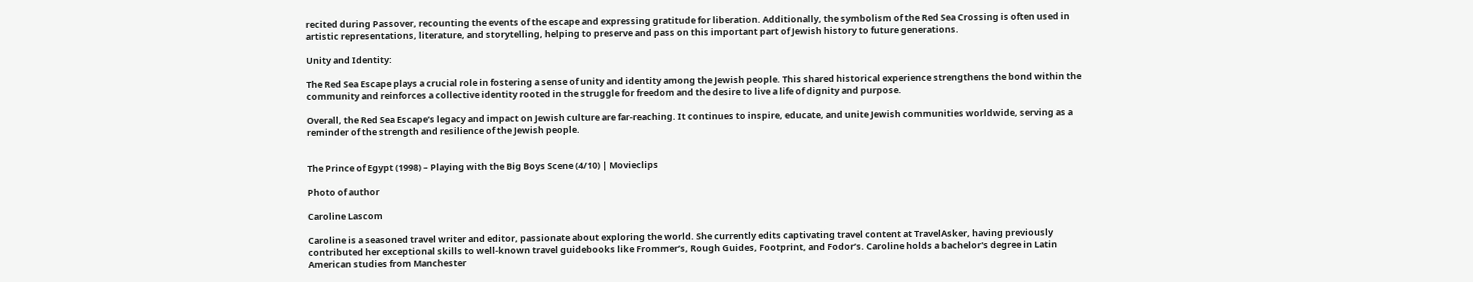recited during Passover, recounting the events of the escape and expressing gratitude for liberation. Additionally, the symbolism of the Red Sea Crossing is often used in artistic representations, literature, and storytelling, helping to preserve and pass on this important part of Jewish history to future generations.

Unity and Identity:

The Red Sea Escape plays a crucial role in fostering a sense of unity and identity among the Jewish people. This shared historical experience strengthens the bond within the community and reinforces a collective identity rooted in the struggle for freedom and the desire to live a life of dignity and purpose.

Overall, the Red Sea Escape’s legacy and impact on Jewish culture are far-reaching. It continues to inspire, educate, and unite Jewish communities worldwide, serving as a reminder of the strength and resilience of the Jewish people.


The Prince of Egypt (1998) – Playing with the Big Boys Scene (4/10) | Movieclips

Photo of author

Caroline Lascom

Caroline is a seasoned travel writer and editor, passionate about exploring the world. She currently edits captivating travel content at TravelAsker, having previously contributed her exceptional skills to well-known travel guidebooks like Frommer’s, Rough Guides, Footprint, and Fodor’s. Caroline holds a bachelor's degree in Latin American studies from Manchester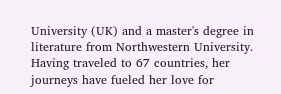University (UK) and a master's degree in literature from Northwestern University. Having traveled to 67 countries, her journeys have fueled her love for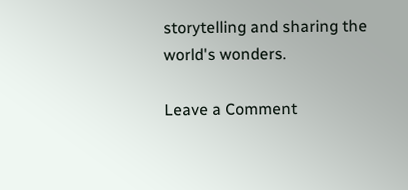storytelling and sharing the world's wonders.

Leave a Comment